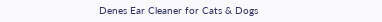Denes Ear Cleaner for Cats & Dogs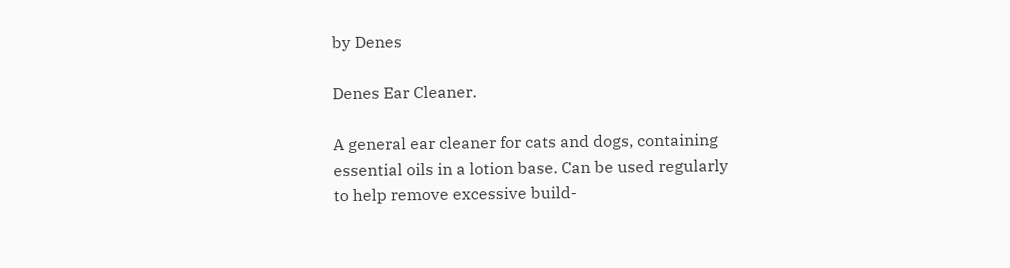by Denes

Denes Ear Cleaner.

A general ear cleaner for cats and dogs, containing
essential oils in a lotion base. Can be used regularly
to help remove excessive build-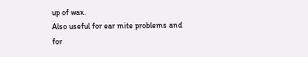up of wax.
Also useful for ear mite problems and for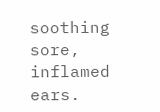soothing
sore, inflamed ears.